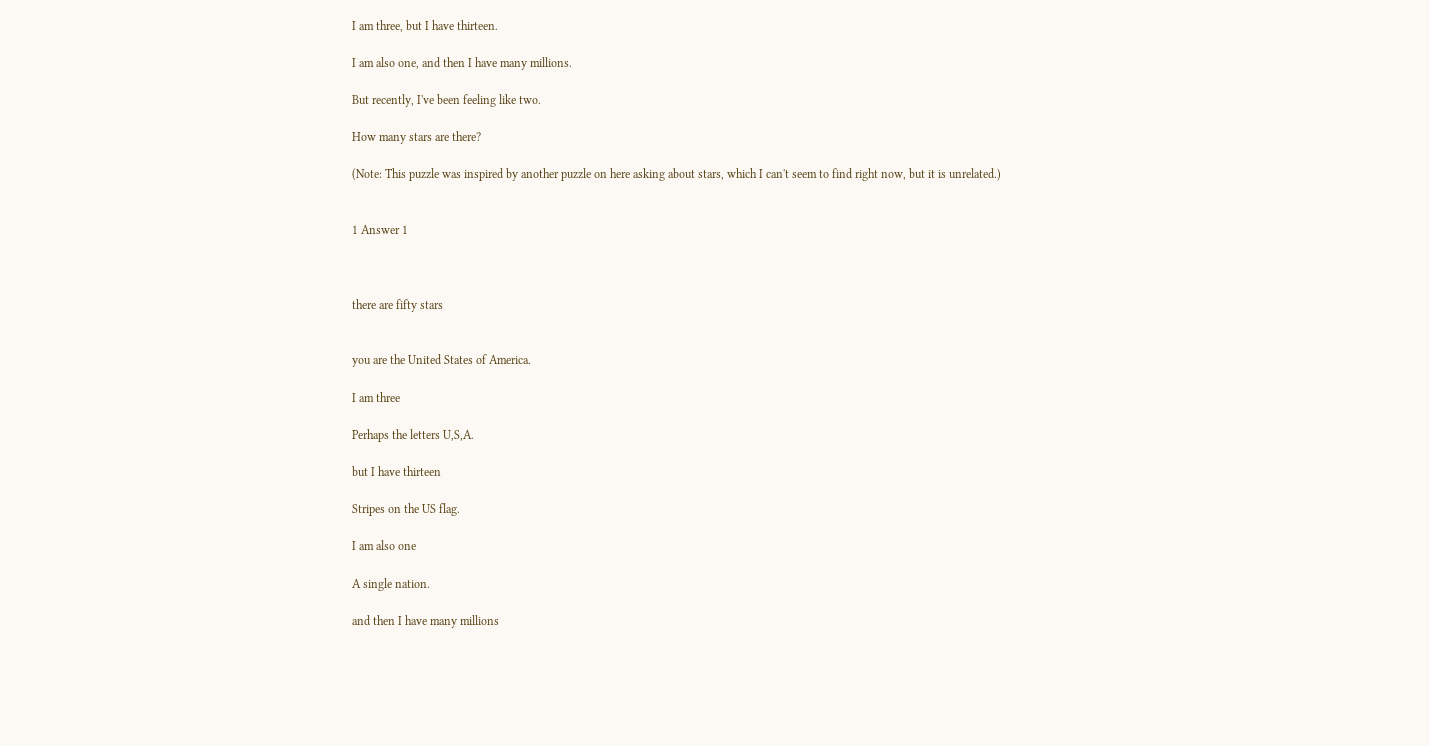I am three, but I have thirteen.

I am also one, and then I have many millions.

But recently, I've been feeling like two.

How many stars are there?

(Note: This puzzle was inspired by another puzzle on here asking about stars, which I can't seem to find right now, but it is unrelated.)


1 Answer 1



there are fifty stars


you are the United States of America.

I am three

Perhaps the letters U,S,A.

but I have thirteen

Stripes on the US flag.

I am also one

A single nation.

and then I have many millions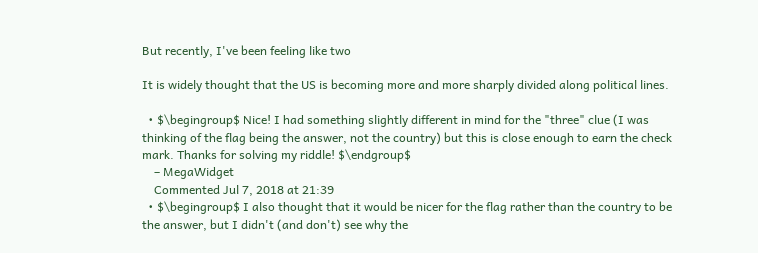But recently, I've been feeling like two

It is widely thought that the US is becoming more and more sharply divided along political lines.

  • $\begingroup$ Nice! I had something slightly different in mind for the "three" clue (I was thinking of the flag being the answer, not the country) but this is close enough to earn the check mark. Thanks for solving my riddle! $\endgroup$
    – MegaWidget
    Commented Jul 7, 2018 at 21:39
  • $\begingroup$ I also thought that it would be nicer for the flag rather than the country to be the answer, but I didn't (and don't) see why the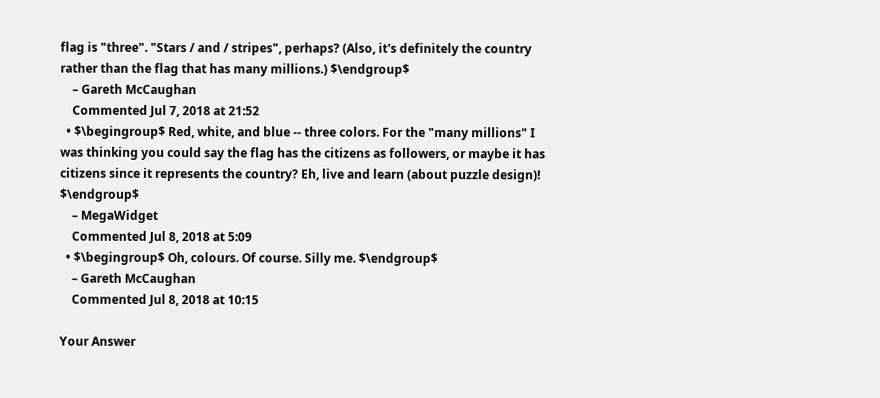flag is "three". "Stars / and / stripes", perhaps? (Also, it's definitely the country rather than the flag that has many millions.) $\endgroup$
    – Gareth McCaughan
    Commented Jul 7, 2018 at 21:52
  • $\begingroup$ Red, white, and blue -- three colors. For the "many millions" I was thinking you could say the flag has the citizens as followers, or maybe it has citizens since it represents the country? Eh, live and learn (about puzzle design)! $\endgroup$
    – MegaWidget
    Commented Jul 8, 2018 at 5:09
  • $\begingroup$ Oh, colours. Of course. Silly me. $\endgroup$
    – Gareth McCaughan
    Commented Jul 8, 2018 at 10:15

Your Answer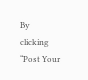By clicking “Post Your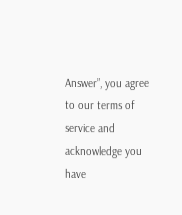Answer”, you agree to our terms of service and acknowledge you have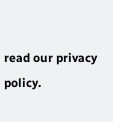read our privacy policy.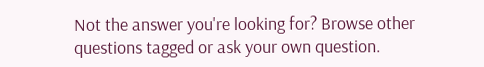Not the answer you're looking for? Browse other questions tagged or ask your own question.